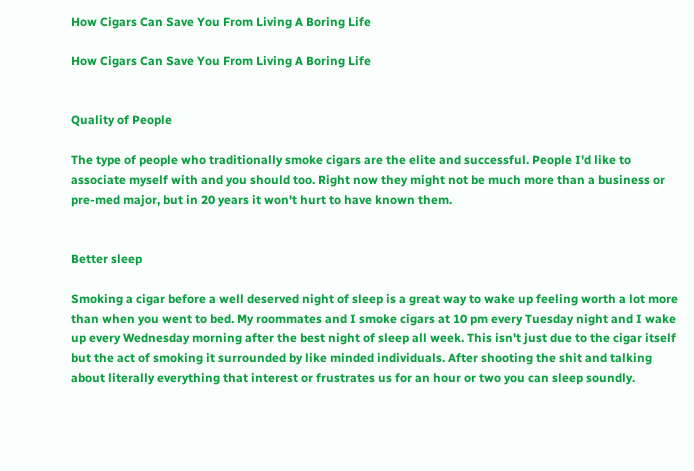How Cigars Can Save You From Living A Boring Life

How Cigars Can Save You From Living A Boring Life


Quality of People

The type of people who traditionally smoke cigars are the elite and successful. People I'd like to associate myself with and you should too. Right now they might not be much more than a business or pre-med major, but in 20 years it won't hurt to have known them.


Better sleep

Smoking a cigar before a well deserved night of sleep is a great way to wake up feeling worth a lot more than when you went to bed. My roommates and I smoke cigars at 10 pm every Tuesday night and I wake up every Wednesday morning after the best night of sleep all week. This isn't just due to the cigar itself but the act of smoking it surrounded by like minded individuals. After shooting the shit and talking about literally everything that interest or frustrates us for an hour or two you can sleep soundly.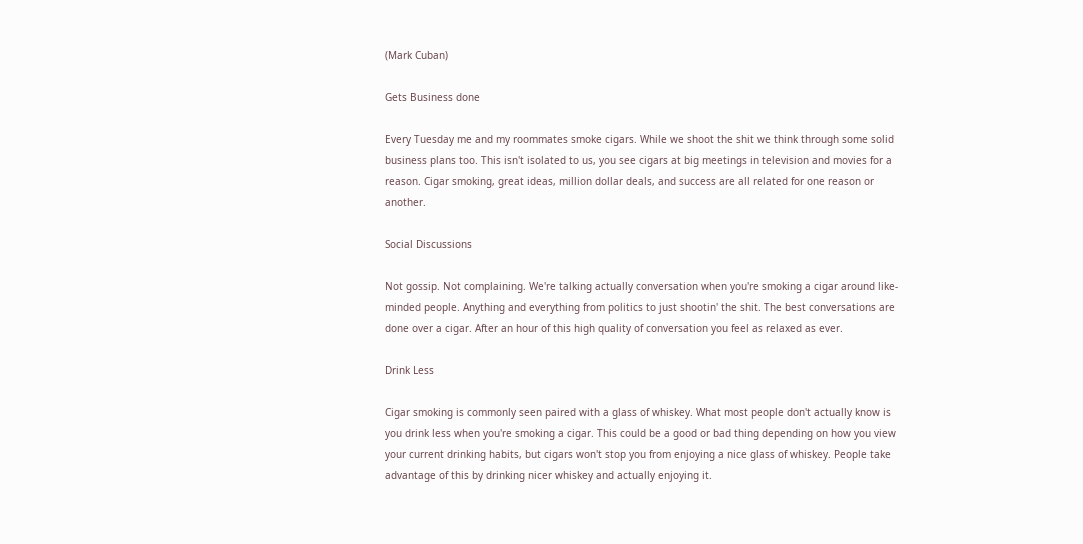(Mark Cuban)

Gets Business done

Every Tuesday me and my roommates smoke cigars. While we shoot the shit we think through some solid business plans too. This isn't isolated to us, you see cigars at big meetings in television and movies for a reason. Cigar smoking, great ideas, million dollar deals, and success are all related for one reason or another.

Social Discussions

Not gossip. Not complaining. We're talking actually conversation when you're smoking a cigar around like-minded people. Anything and everything from politics to just shootin' the shit. The best conversations are done over a cigar. After an hour of this high quality of conversation you feel as relaxed as ever.

Drink Less

Cigar smoking is commonly seen paired with a glass of whiskey. What most people don't actually know is you drink less when you're smoking a cigar. This could be a good or bad thing depending on how you view your current drinking habits, but cigars won't stop you from enjoying a nice glass of whiskey. People take advantage of this by drinking nicer whiskey and actually enjoying it.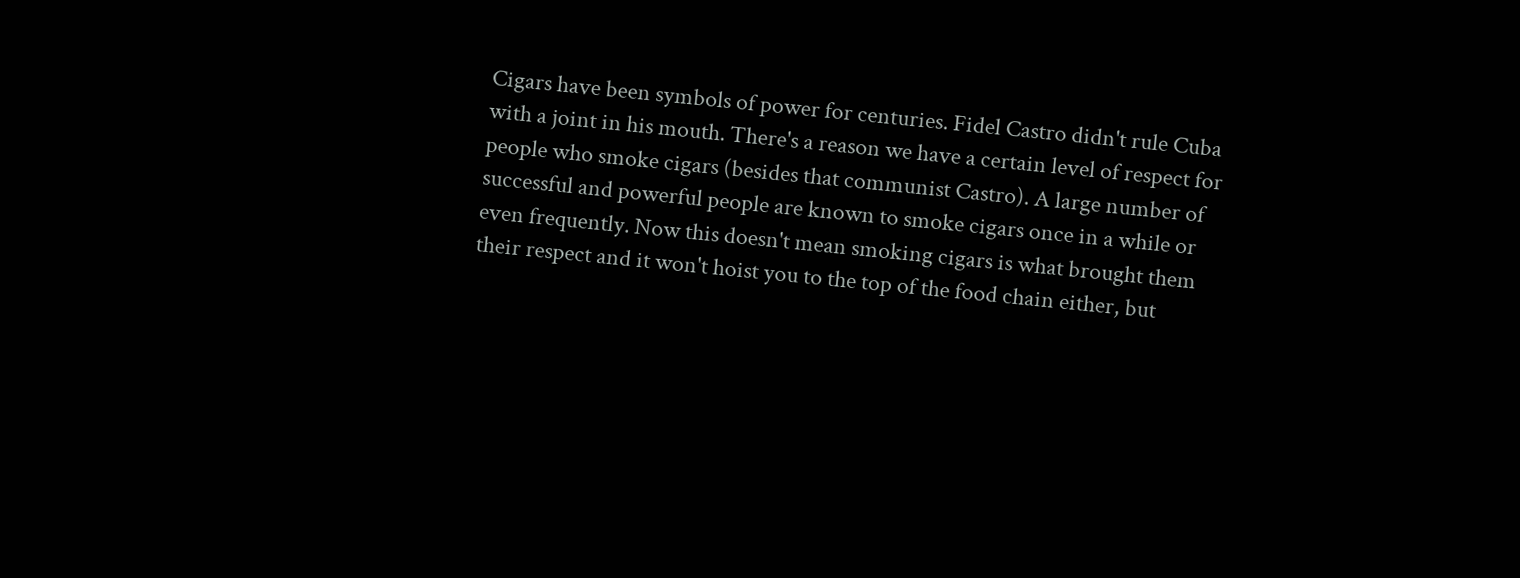Cigars have been symbols of power for centuries. Fidel Castro didn't rule Cuba with a joint in his mouth. There's a reason we have a certain level of respect for people who smoke cigars (besides that communist Castro). A large number of successful and powerful people are known to smoke cigars once in a while or even frequently. Now this doesn't mean smoking cigars is what brought them their respect and it won't hoist you to the top of the food chain either, but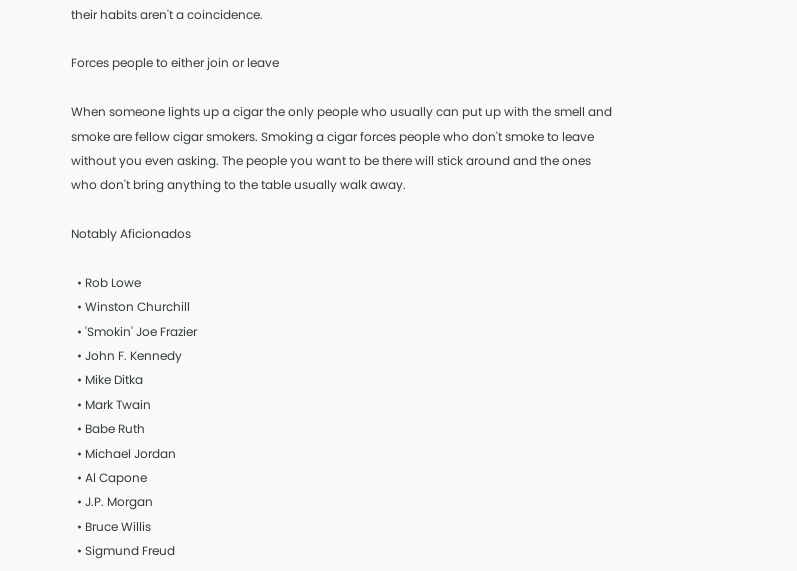their habits aren't a coincidence.

Forces people to either join or leave

When someone lights up a cigar the only people who usually can put up with the smell and smoke are fellow cigar smokers. Smoking a cigar forces people who don't smoke to leave without you even asking. The people you want to be there will stick around and the ones who don't bring anything to the table usually walk away.

Notably Aficionados

  • Rob Lowe
  • Winston Churchill
  • 'Smokin' Joe Frazier
  • John F. Kennedy
  • Mike Ditka
  • Mark Twain
  • Babe Ruth
  • Michael Jordan
  • Al Capone
  • J.P. Morgan
  • Bruce Willis
  • Sigmund Freud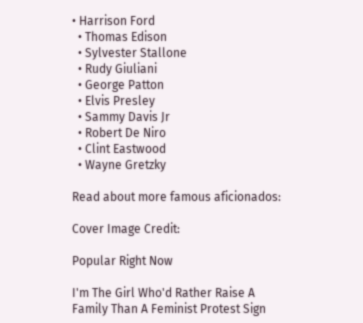• Harrison Ford
  • Thomas Edison
  • Sylvester Stallone
  • Rudy Giuliani
  • George Patton
  • Elvis Presley
  • Sammy Davis Jr
  • Robert De Niro
  • Clint Eastwood
  • Wayne Gretzky

Read about more famous aficionados:

Cover Image Credit:

Popular Right Now

I'm The Girl Who'd Rather Raise A Family Than A Feminist Protest Sign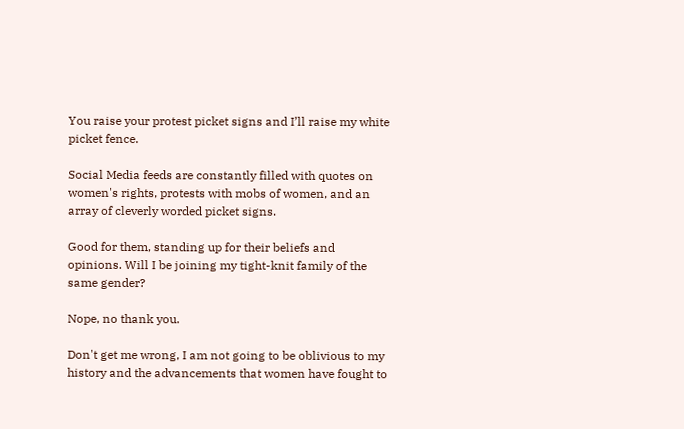You raise your protest picket signs and I’ll raise my white picket fence.

Social Media feeds are constantly filled with quotes on women's rights, protests with mobs of women, and an array of cleverly worded picket signs.

Good for them, standing up for their beliefs and opinions. Will I be joining my tight-knit family of the same gender?

Nope, no thank you.

Don't get me wrong, I am not going to be oblivious to my history and the advancements that women have fought to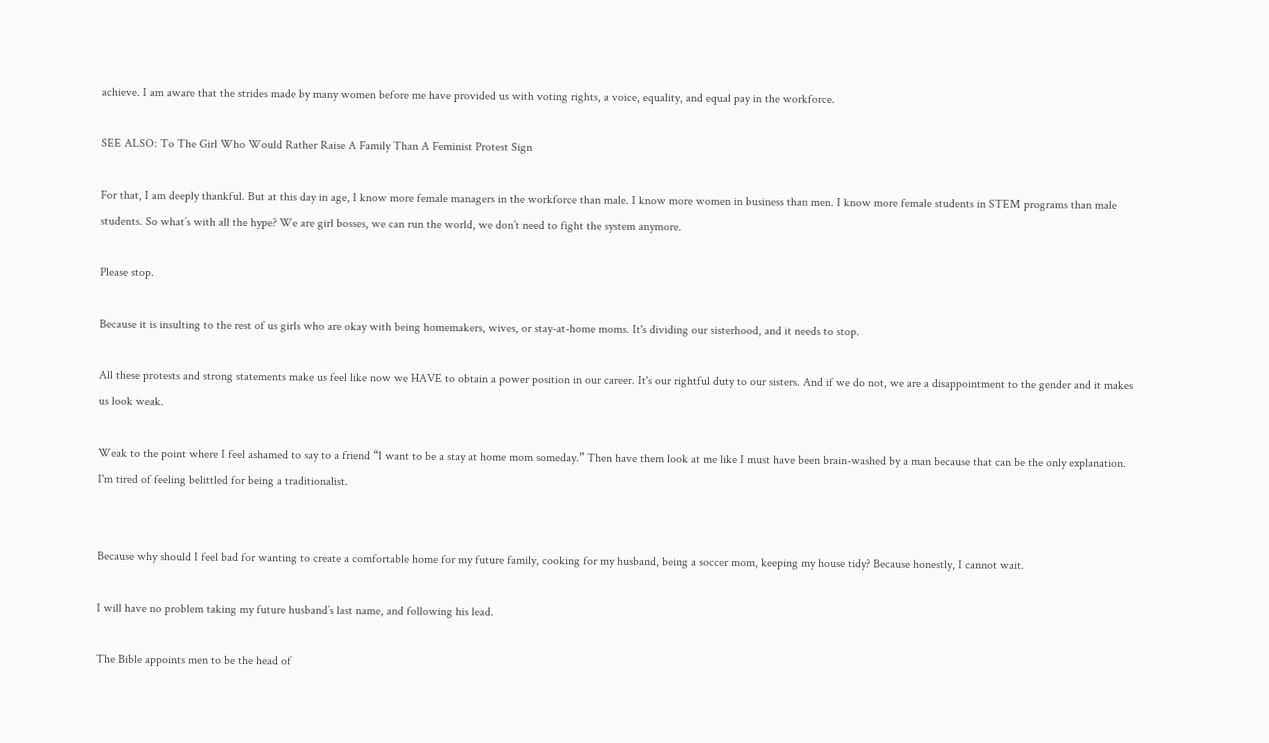achieve. I am aware that the strides made by many women before me have provided us with voting rights, a voice, equality, and equal pay in the workforce.

SEE ALSO: To The Girl Who Would Rather Raise A Family Than A Feminist Protest Sign

For that, I am deeply thankful. But at this day in age, I know more female managers in the workforce than male. I know more women in business than men. I know more female students in STEM programs than male students. So what’s with all the hype? We are girl bosses, we can run the world, we don’t need to fight the system anymore.

Please stop.

Because it is insulting to the rest of us girls who are okay with being homemakers, wives, or stay-at-home moms. It's dividing our sisterhood, and it needs to stop.

All these protests and strong statements make us feel like now we HAVE to obtain a power position in our career. It's our rightful duty to our sisters. And if we do not, we are a disappointment to the gender and it makes us look weak.

Weak to the point where I feel ashamed to say to a friend “I want to be a stay at home mom someday.” Then have them look at me like I must have been brain-washed by a man because that can be the only explanation. I'm tired of feeling belittled for being a traditionalist.


Because why should I feel bad for wanting to create a comfortable home for my future family, cooking for my husband, being a soccer mom, keeping my house tidy? Because honestly, I cannot wait.

I will have no problem taking my future husband’s last name, and following his lead.

The Bible appoints men to be the head of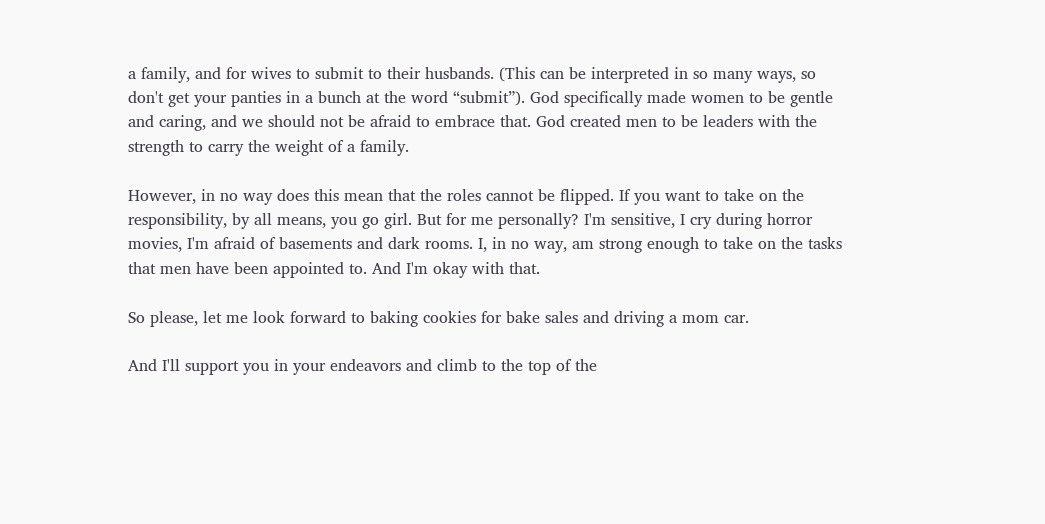a family, and for wives to submit to their husbands. (This can be interpreted in so many ways, so don't get your panties in a bunch at the word “submit”). God specifically made women to be gentle and caring, and we should not be afraid to embrace that. God created men to be leaders with the strength to carry the weight of a family.

However, in no way does this mean that the roles cannot be flipped. If you want to take on the responsibility, by all means, you go girl. But for me personally? I'm sensitive, I cry during horror movies, I'm afraid of basements and dark rooms. I, in no way, am strong enough to take on the tasks that men have been appointed to. And I'm okay with that.

So please, let me look forward to baking cookies for bake sales and driving a mom car.

And I'll support you in your endeavors and climb to the top of the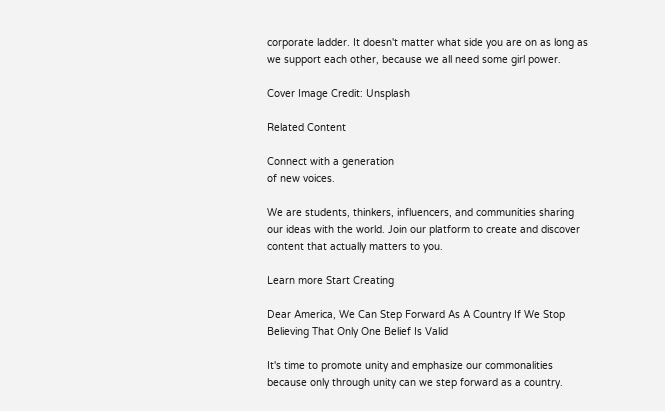corporate ladder. It doesn't matter what side you are on as long as we support each other, because we all need some girl power.

Cover Image Credit: Unsplash

Related Content

Connect with a generation
of new voices.

We are students, thinkers, influencers, and communities sharing our ideas with the world. Join our platform to create and discover content that actually matters to you.

Learn more Start Creating

Dear America, We Can Step Forward As A Country If We Stop Believing That Only One Belief Is Valid

It's time to promote unity and emphasize our commonalities because only through unity can we step forward as a country.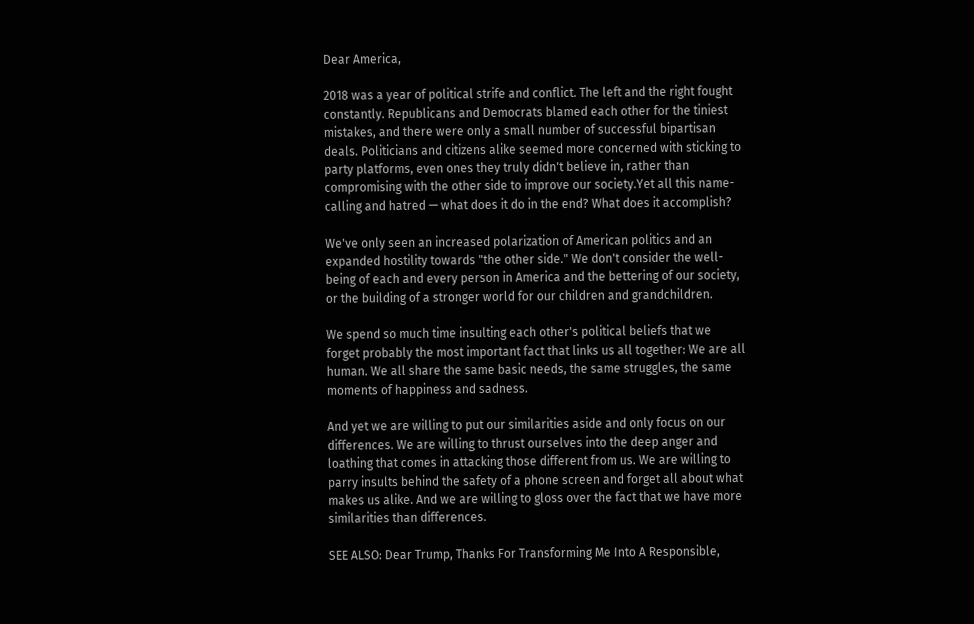Dear America,

2018 was a year of political strife and conflict. The left and the right fought constantly. Republicans and Democrats blamed each other for the tiniest mistakes, and there were only a small number of successful bipartisan deals. Politicians and citizens alike seemed more concerned with sticking to party platforms, even ones they truly didn't believe in, rather than compromising with the other side to improve our society.Yet all this name-calling and hatred — what does it do in the end? What does it accomplish?

We've only seen an increased polarization of American politics and an expanded hostility towards "the other side." We don't consider the well-being of each and every person in America and the bettering of our society, or the building of a stronger world for our children and grandchildren.

We spend so much time insulting each other's political beliefs that we forget probably the most important fact that links us all together: We are all human. We all share the same basic needs, the same struggles, the same moments of happiness and sadness.

And yet we are willing to put our similarities aside and only focus on our differences. We are willing to thrust ourselves into the deep anger and loathing that comes in attacking those different from us. We are willing to parry insults behind the safety of a phone screen and forget all about what makes us alike. And we are willing to gloss over the fact that we have more similarities than differences.

SEE ALSO: Dear Trump, Thanks For Transforming Me Into A Responsible,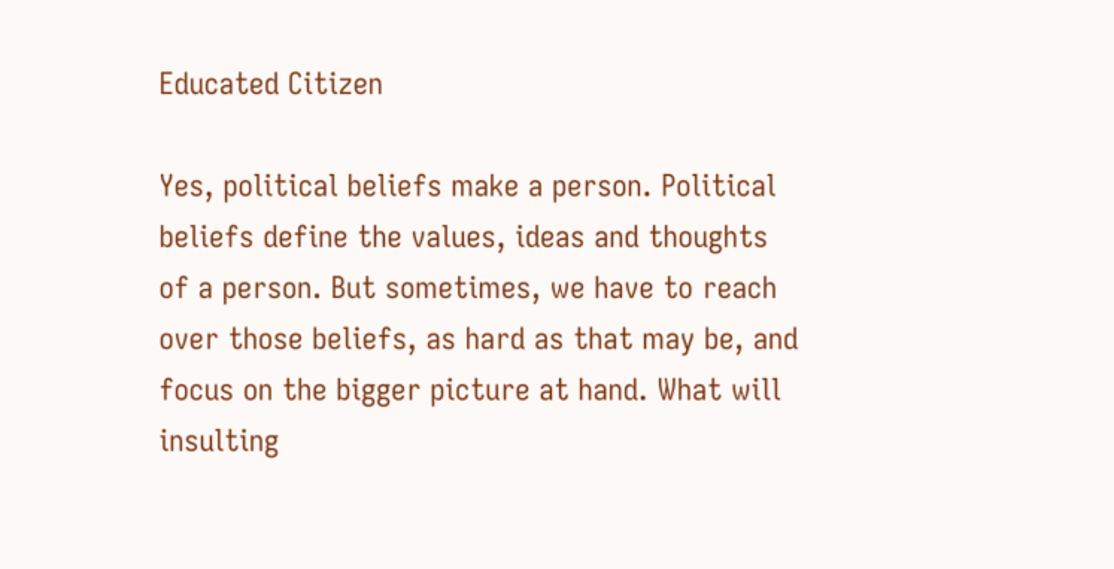Educated Citizen

Yes, political beliefs make a person. Political beliefs define the values, ideas and thoughts of a person. But sometimes, we have to reach over those beliefs, as hard as that may be, and focus on the bigger picture at hand. What will insulting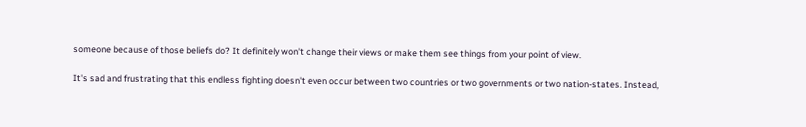someone because of those beliefs do? It definitely won't change their views or make them see things from your point of view.

It's sad and frustrating that this endless fighting doesn't even occur between two countries or two governments or two nation-states. Instead,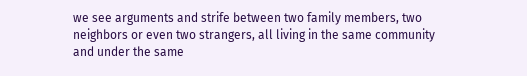we see arguments and strife between two family members, two neighbors or even two strangers, all living in the same community and under the same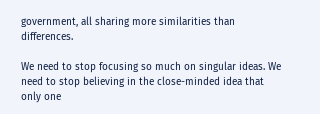government, all sharing more similarities than differences.

We need to stop focusing so much on singular ideas. We need to stop believing in the close-minded idea that only one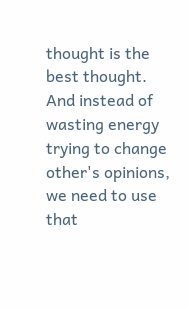thought is the best thought. And instead of wasting energy trying to change other's opinions, we need to use that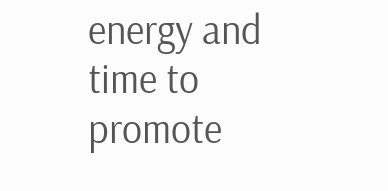energy and time to promote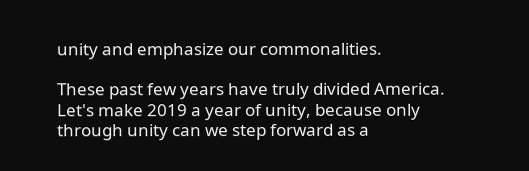unity and emphasize our commonalities.

These past few years have truly divided America. Let's make 2019 a year of unity, because only through unity can we step forward as a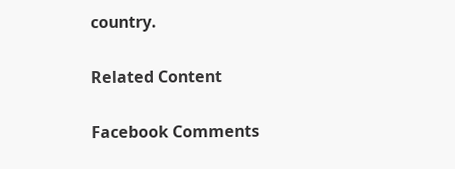country.

Related Content

Facebook Comments